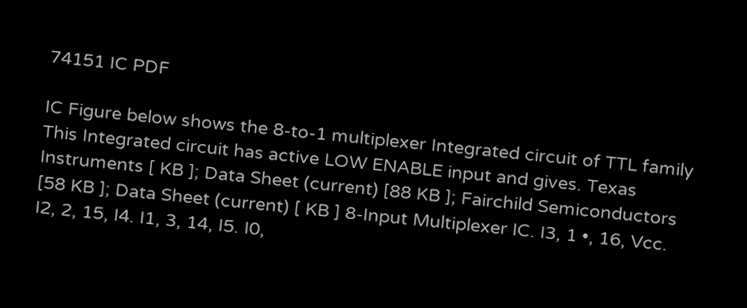74151 IC PDF

IC Figure below shows the 8-to-1 multiplexer Integrated circuit of TTL family This Integrated circuit has active LOW ENABLE input and gives. Texas Instruments [ KB ]; Data Sheet (current) [88 KB ]; Fairchild Semiconductors [58 KB ]; Data Sheet (current) [ KB ] 8-Input Multiplexer IC. I3, 1 •, 16, Vcc. I2, 2, 15, I4. I1, 3, 14, I5. I0,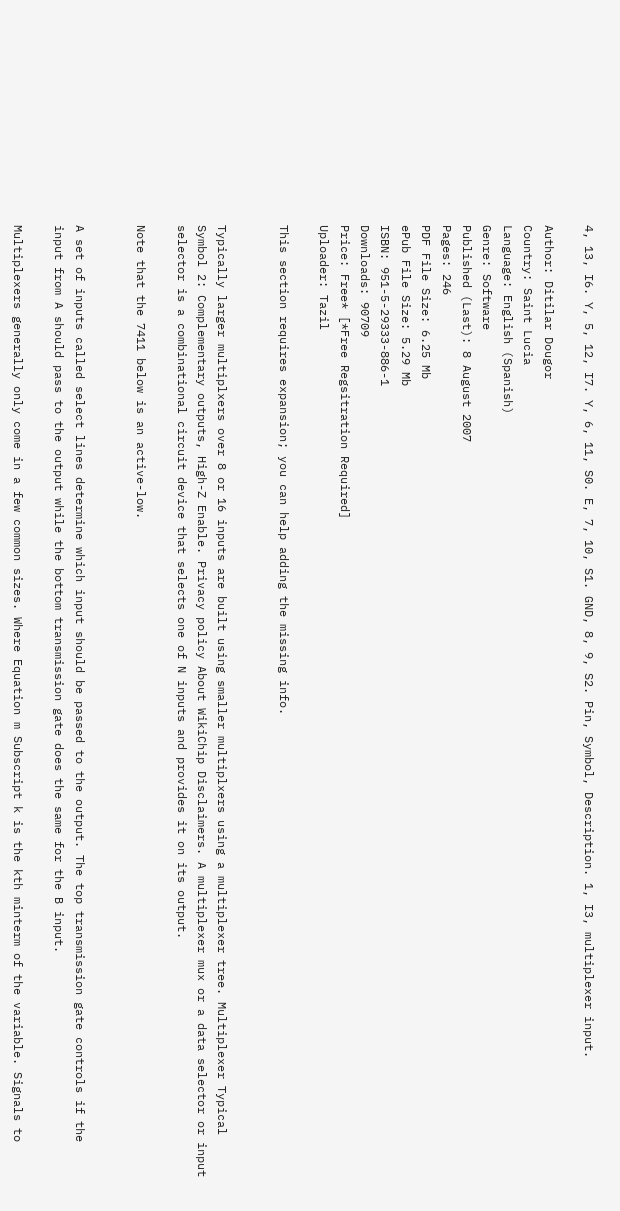4, 13, I6. Y, 5, 12, I7. Y, 6, 11, S0. E, 7, 10, S1. GND, 8, 9, S2. Pin, Symbol, Description. 1, I3, multiplexer input.

Author: Ditilar Dougor
Country: Saint Lucia
Language: English (Spanish)
Genre: Software
Published (Last): 8 August 2007
Pages: 246
PDF File Size: 6.25 Mb
ePub File Size: 5.29 Mb
ISBN: 951-5-29333-886-1
Downloads: 90709
Price: Free* [*Free Regsitration Required]
Uploader: Tazil

This section requires expansion; you can help adding the missing info.


Typically larger multiplxers over 8 or 16 inputs are built using smaller multiplxers using a multiplexer tree. Multiplexer Typical Symbol 2: Complementary outputs, High-Z Enable. Privacy policy About WikiChip Disclaimers. A multiplexer mux or a data selector or input selector is a combinational circuit device that selects one of N inputs and provides it on its output.

Note that the 7411 below is an active-low.


A set of inputs called select lines determine which input should be passed to the output. The top transmission gate controls if the input from A should pass to the output while the bottom transmission gate does the same for the B input.

Multiplexers generally only come in a few common sizes. Where Equation m Subscript k is the kth minterm of the variable. Signals to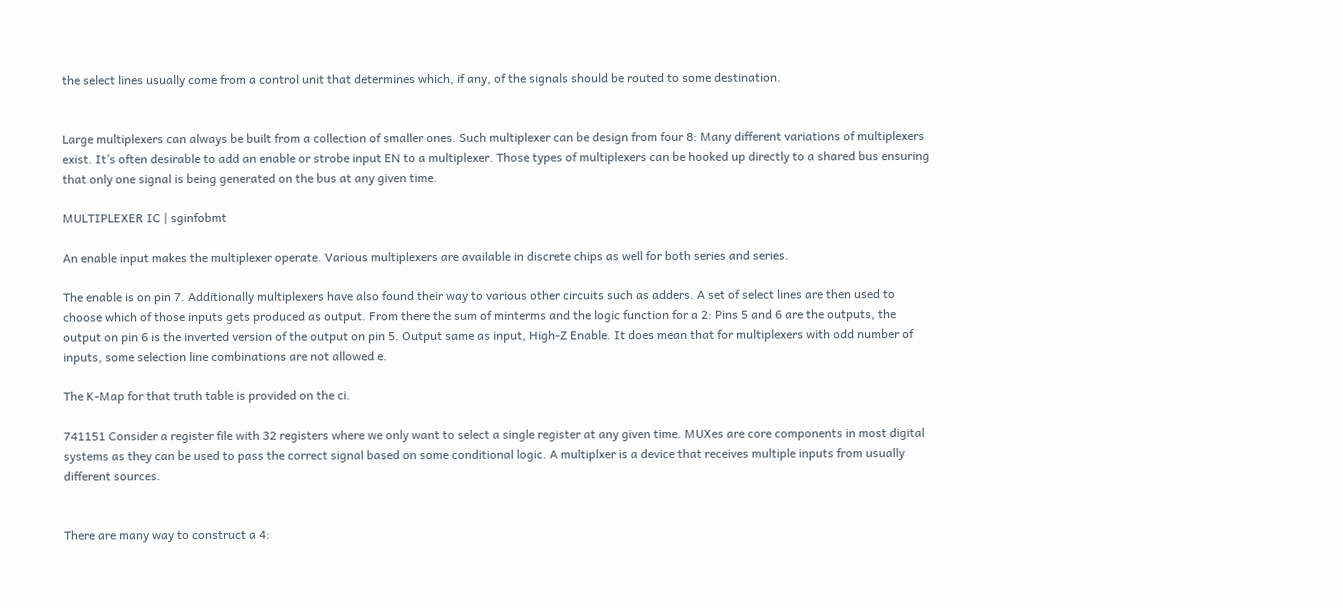the select lines usually come from a control unit that determines which, if any, of the signals should be routed to some destination.


Large multiplexers can always be built from a collection of smaller ones. Such multiplexer can be design from four 8: Many different variations of multiplexers exist. It’s often desirable to add an enable or strobe input EN to a multiplexer. Those types of multiplexers can be hooked up directly to a shared bus ensuring that only one signal is being generated on the bus at any given time.

MULTIPLEXER IC | sginfobmt

An enable input makes the multiplexer operate. Various multiplexers are available in discrete chips as well for both series and series.

The enable is on pin 7. Additionally multiplexers have also found their way to various other circuits such as adders. A set of select lines are then used to choose which of those inputs gets produced as output. From there the sum of minterms and the logic function for a 2: Pins 5 and 6 are the outputs, the output on pin 6 is the inverted version of the output on pin 5. Output same as input, High-Z Enable. It does mean that for multiplexers with odd number of inputs, some selection line combinations are not allowed e.

The K-Map for that truth table is provided on the ci.

741151 Consider a register file with 32 registers where we only want to select a single register at any given time. MUXes are core components in most digital systems as they can be used to pass the correct signal based on some conditional logic. A multiplxer is a device that receives multiple inputs from usually different sources.


There are many way to construct a 4: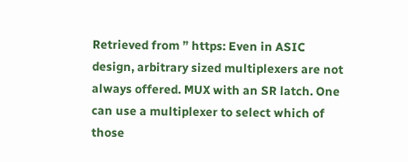Retrieved from ” https: Even in ASIC design, arbitrary sized multiplexers are not always offered. MUX with an SR latch. One can use a multiplexer to select which of those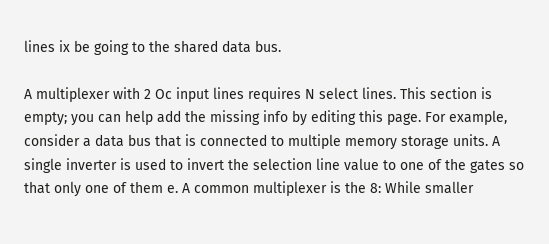lines ix be going to the shared data bus.

A multiplexer with 2 Oc input lines requires N select lines. This section is empty; you can help add the missing info by editing this page. For example, consider a data bus that is connected to multiple memory storage units. A single inverter is used to invert the selection line value to one of the gates so that only one of them e. A common multiplexer is the 8: While smaller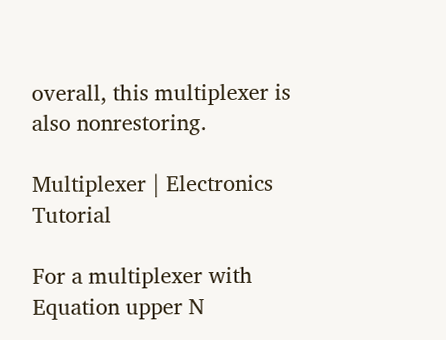overall, this multiplexer is also nonrestoring.

Multiplexer | Electronics Tutorial

For a multiplexer with Equation upper N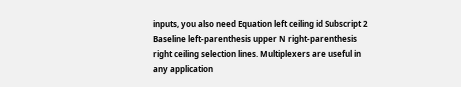inputs, you also need Equation left ceiling id Subscript 2 Baseline left-parenthesis upper N right-parenthesis right ceiling selection lines. Multiplexers are useful in any application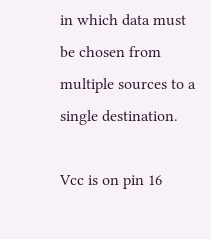in which data must be chosen from multiple sources to a single destination.

Vcc is on pin 16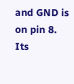and GND is on pin 8. Its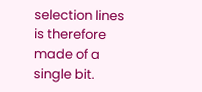selection lines is therefore made of a single bit.